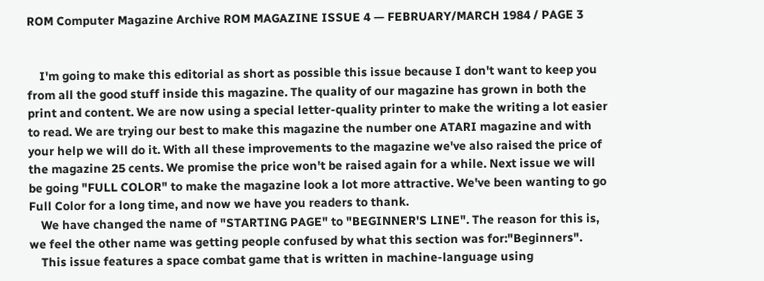ROM Computer Magazine Archive ROM MAGAZINE ISSUE 4 — FEBRUARY/MARCH 1984 / PAGE 3


    I'm going to make this editorial as short as possible this issue because I don't want to keep you from all the good stuff inside this magazine. The quality of our magazine has grown in both the print and content. We are now using a special letter-quality printer to make the writing a lot easier to read. We are trying our best to make this magazine the number one ATARI magazine and with your help we will do it. With all these improvements to the magazine we've also raised the price of the magazine 25 cents. We promise the price won't be raised again for a while. Next issue we will be going "FULL COLOR" to make the magazine look a lot more attractive. We've been wanting to go Full Color for a long time, and now we have you readers to thank.
    We have changed the name of "STARTING PAGE" to "BEGINNER'S LINE". The reason for this is, we feel the other name was getting people confused by what this section was for:"Beginners".
    This issue features a space combat game that is written in machine-language using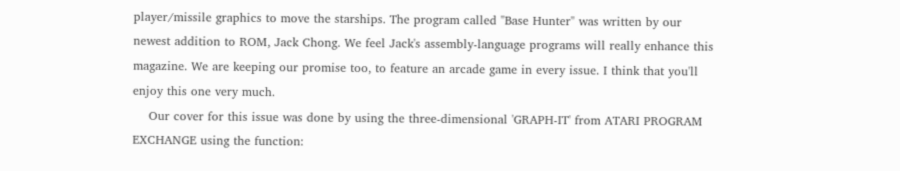player/missile graphics to move the starships. The program called "Base Hunter" was written by our newest addition to ROM, Jack Chong. We feel Jack's assembly-language programs will really enhance this magazine. We are keeping our promise too, to feature an arcade game in every issue. I think that you'll enjoy this one very much.
    Our cover for this issue was done by using the three-dimensional 'GRAPH-IT' from ATARI PROGRAM EXCHANGE using the function: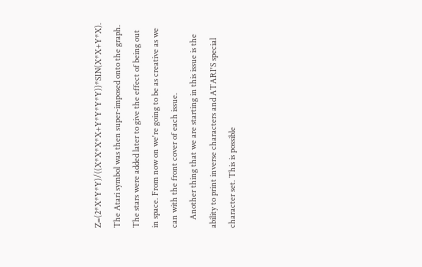Z=(2*X*Y*Y)/((X*X*X*X+Y*Y*Y*Y))*SIN(X*X+Y*X). The Atari symbol was then super-imposed onto the graph. The stars were added later to give the effect of being out in space. From now on we're going to be as creative as we can with the front cover of each issue.
    Another thing that we are starting in this issue is the ability to print inverse characters and ATARI'S special character set. This is possible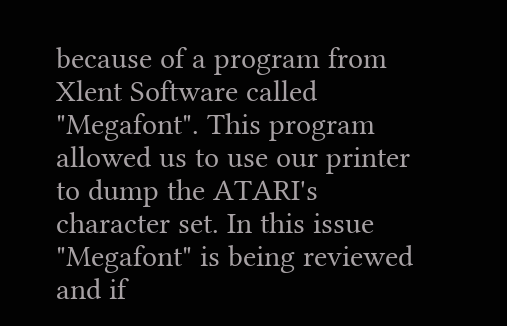because of a program from Xlent Software called "Megafont". This program allowed us to use our printer to dump the ATARI's character set. In this issue "Megafont" is being reviewed and if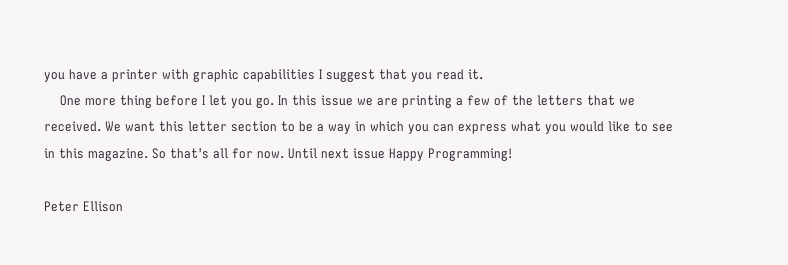you have a printer with graphic capabilities I suggest that you read it.
    One more thing before I let you go. In this issue we are printing a few of the letters that we received. We want this letter section to be a way in which you can express what you would like to see in this magazine. So that's all for now. Until next issue Happy Programming!

Peter Ellison